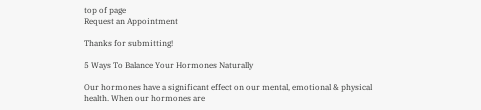top of page
Request an Appointment

Thanks for submitting!

5 Ways To Balance Your Hormones Naturally

Our hormones have a significant effect on our mental, emotional & physical health. When our hormones are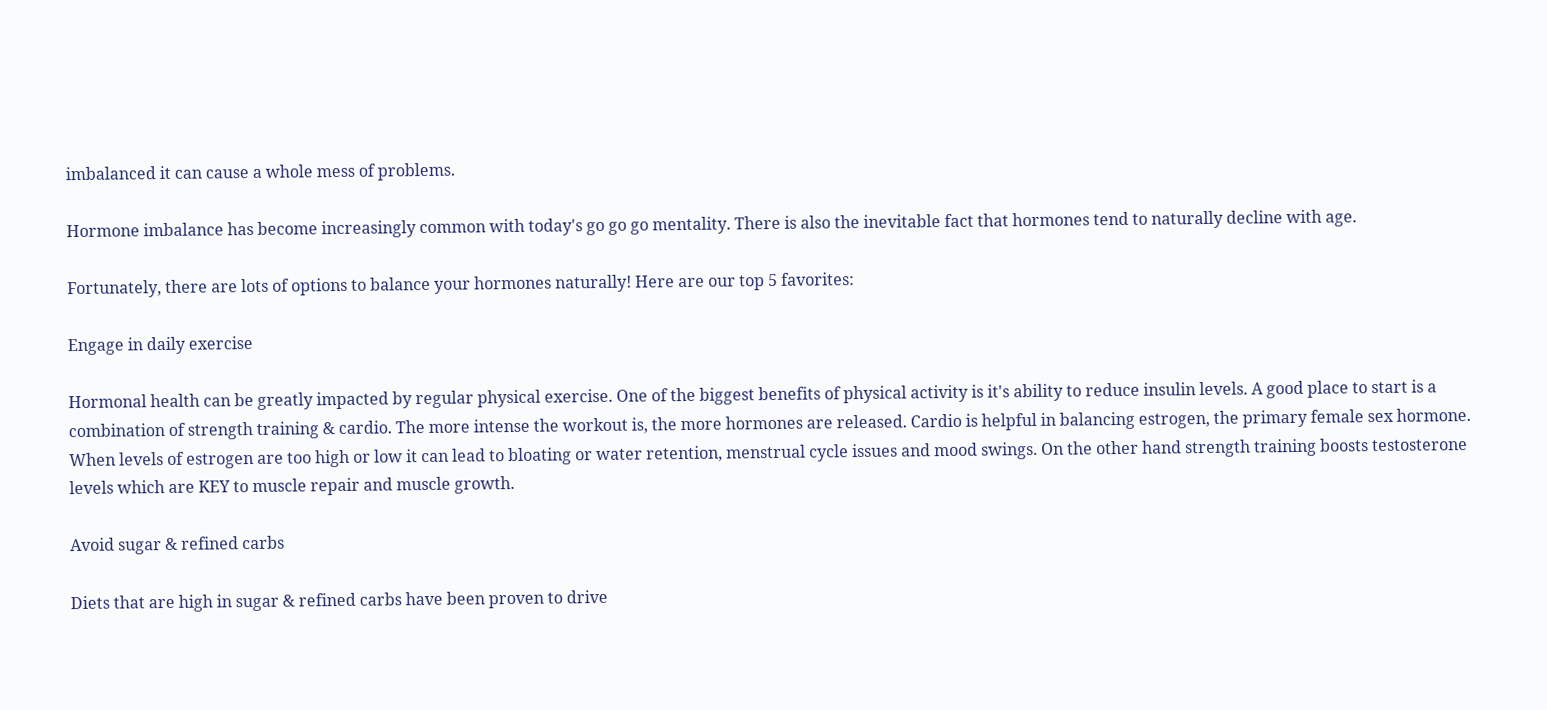imbalanced it can cause a whole mess of problems.

Hormone imbalance has become increasingly common with today's go go go mentality. There is also the inevitable fact that hormones tend to naturally decline with age.

Fortunately, there are lots of options to balance your hormones naturally! Here are our top 5 favorites:

Engage in daily exercise

Hormonal health can be greatly impacted by regular physical exercise. One of the biggest benefits of physical activity is it's ability to reduce insulin levels. A good place to start is a combination of strength training & cardio. The more intense the workout is, the more hormones are released. Cardio is helpful in balancing estrogen, the primary female sex hormone. When levels of estrogen are too high or low it can lead to bloating or water retention, menstrual cycle issues and mood swings. On the other hand strength training boosts testosterone levels which are KEY to muscle repair and muscle growth.

Avoid sugar & refined carbs

Diets that are high in sugar & refined carbs have been proven to drive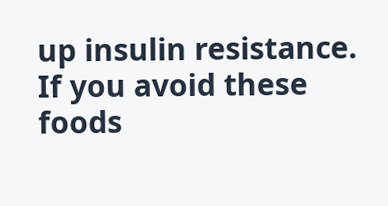up insulin resistance. If you avoid these foods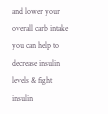and lower your overall carb intake you can help to decrease insulin levels & fight insulin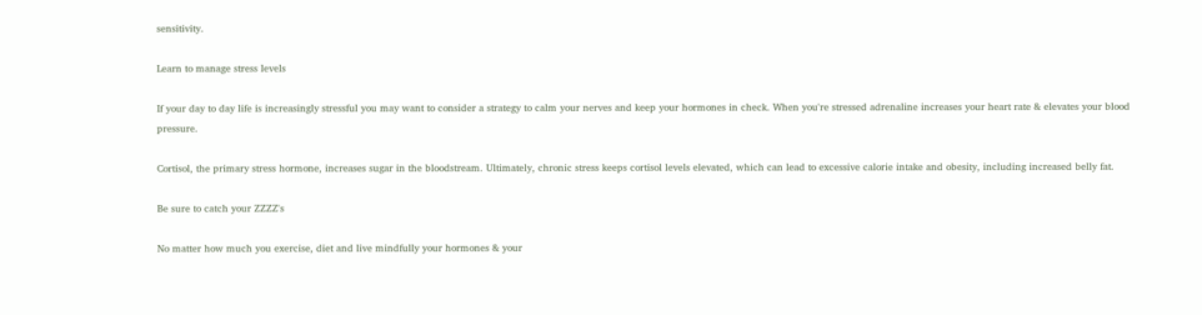sensitivity.

Learn to manage stress levels

If your day to day life is increasingly stressful you may want to consider a strategy to calm your nerves and keep your hormones in check. When you're stressed adrenaline increases your heart rate & elevates your blood pressure.

Cortisol, the primary stress hormone, increases sugar in the bloodstream. Ultimately, chronic stress keeps cortisol levels elevated, which can lead to excessive calorie intake and obesity, including increased belly fat.

Be sure to catch your ZZZZ's

No matter how much you exercise, diet and live mindfully your hormones & your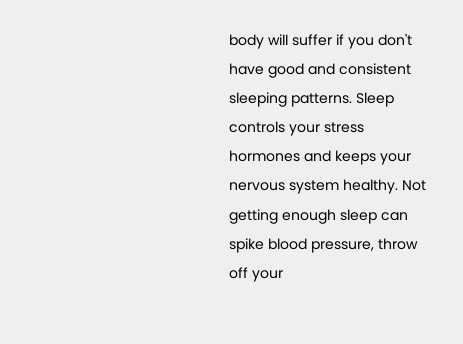body will suffer if you don't have good and consistent sleeping patterns. Sleep controls your stress hormones and keeps your nervous system healthy. Not getting enough sleep can spike blood pressure, throw off your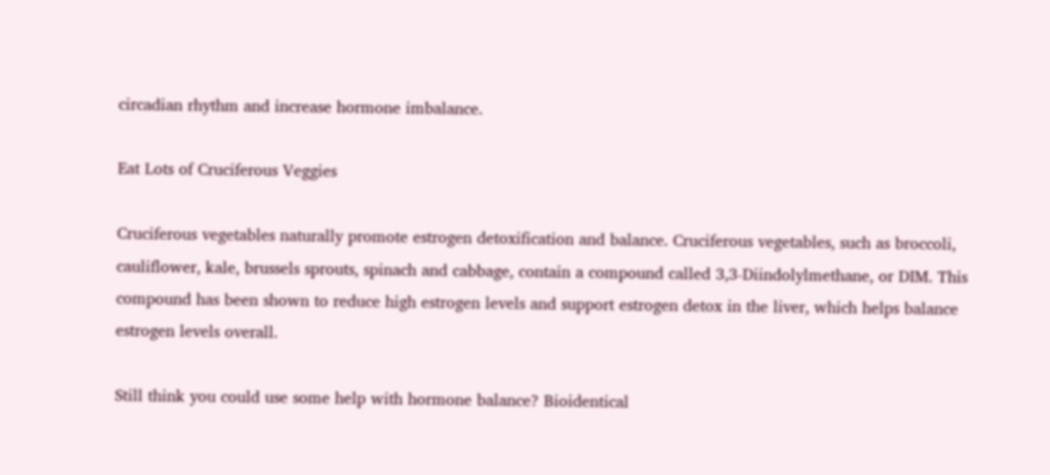circadian rhythm and increase hormone imbalance.

Eat Lots of Cruciferous Veggies

Cruciferous vegetables naturally promote estrogen detoxification and balance. Cruciferous vegetables, such as broccoli, cauliflower, kale, brussels sprouts, spinach and cabbage, contain a compound called 3,3-Diindolylmethane, or DIM. This compound has been shown to reduce high estrogen levels and support estrogen detox in the liver, which helps balance estrogen levels overall.

Still think you could use some help with hormone balance? Bioidentical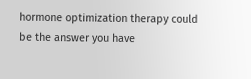hormone optimization therapy could be the answer you have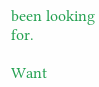been looking for.

Want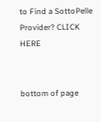to Find a SottoPelle Provider? CLICK HERE


bottom of page